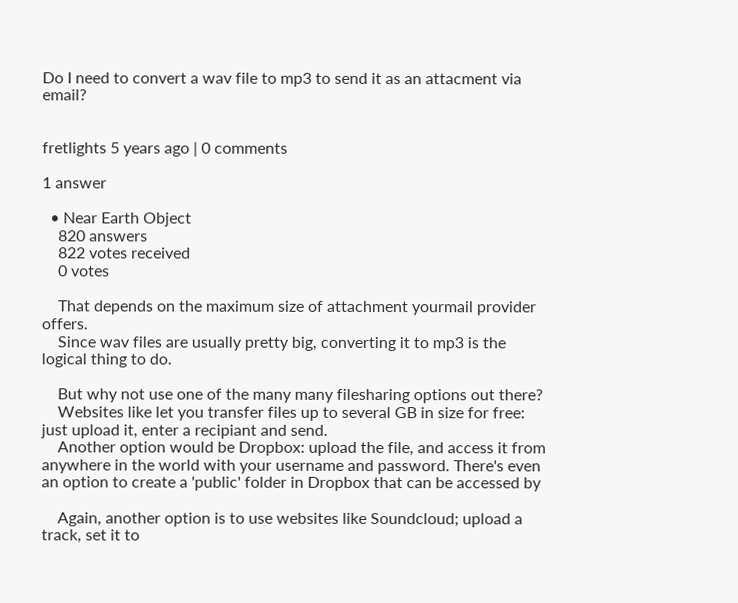Do I need to convert a wav file to mp3 to send it as an attacment via email?


fretlights 5 years ago | 0 comments

1 answer

  • Near Earth Object
    820 answers
    822 votes received
    0 votes

    That depends on the maximum size of attachment yourmail provider offers.
    Since wav files are usually pretty big, converting it to mp3 is the logical thing to do.

    But why not use one of the many many filesharing options out there?
    Websites like let you transfer files up to several GB in size for free: just upload it, enter a recipiant and send.
    Another option would be Dropbox: upload the file, and access it from anywhere in the world with your username and password. There's even an option to create a 'public' folder in Dropbox that can be accessed by

    Again, another option is to use websites like Soundcloud; upload a track, set it to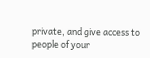private, and give access to people of your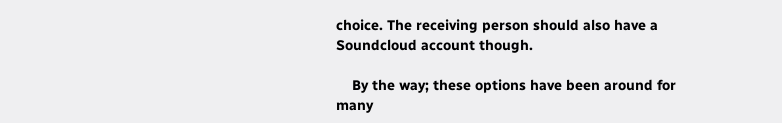choice. The receiving person should also have a Soundcloud account though.

    By the way; these options have been around for many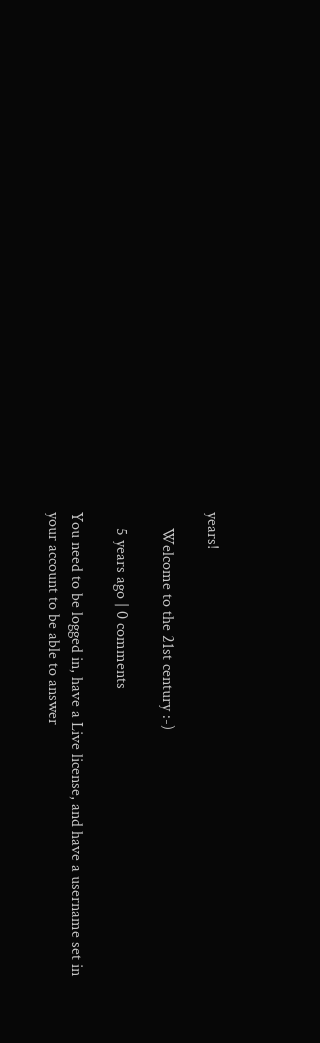years!

    Welcome to the 21st century :-)

    5 years ago | 0 comments

You need to be logged in, have a Live license, and have a username set in your account to be able to answer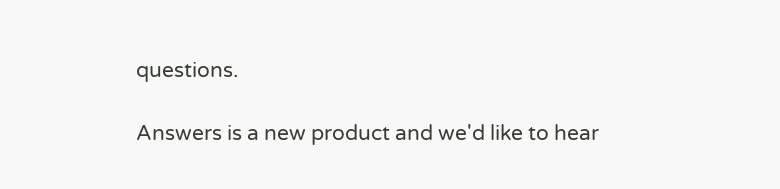questions.

Answers is a new product and we'd like to hear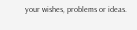your wishes, problems or ideas.